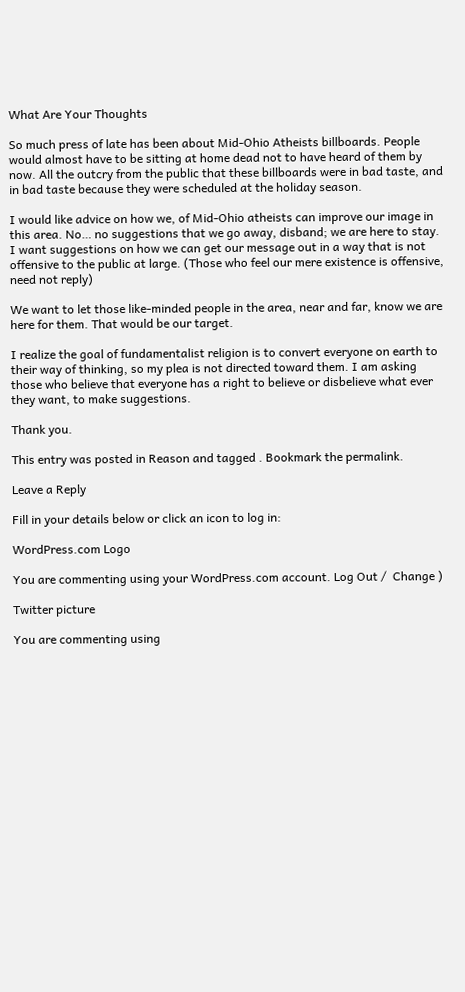What Are Your Thoughts

So much press of late has been about Mid-Ohio Atheists billboards. People would almost have to be sitting at home dead not to have heard of them by now. All the outcry from the public that these billboards were in bad taste, and in bad taste because they were scheduled at the holiday season.

I would like advice on how we, of Mid-Ohio atheists can improve our image in this area. No… no suggestions that we go away, disband; we are here to stay. I want suggestions on how we can get our message out in a way that is not offensive to the public at large. (Those who feel our mere existence is offensive, need not reply)

We want to let those like-minded people in the area, near and far, know we are here for them. That would be our target.

I realize the goal of fundamentalist religion is to convert everyone on earth to their way of thinking, so my plea is not directed toward them. I am asking those who believe that everyone has a right to believe or disbelieve what ever they want, to make suggestions.

Thank you.

This entry was posted in Reason and tagged . Bookmark the permalink.

Leave a Reply

Fill in your details below or click an icon to log in:

WordPress.com Logo

You are commenting using your WordPress.com account. Log Out /  Change )

Twitter picture

You are commenting using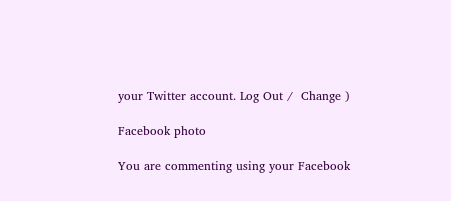your Twitter account. Log Out /  Change )

Facebook photo

You are commenting using your Facebook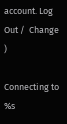account. Log Out /  Change )

Connecting to %s